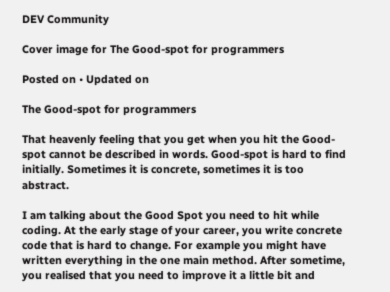DEV Community

Cover image for The Good-spot for programmers

Posted on • Updated on

The Good-spot for programmers

That heavenly feeling that you get when you hit the Good-spot cannot be described in words. Good-spot is hard to find initially. Sometimes it is concrete, sometimes it is too abstract.

I am talking about the Good Spot you need to hit while coding. At the early stage of your career, you write concrete code that is hard to change. For example you might have written everything in the one main method. After sometime, you realised that you need to improve it a little bit and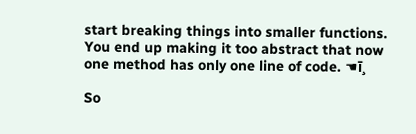start breaking things into smaller functions. You end up making it too abstract that now one method has only one line of code. ☚ī¸

So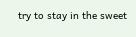try to stay in the sweet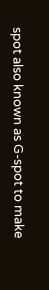spot also known as G-spot to make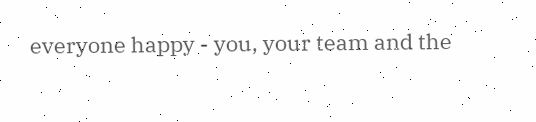everyone happy - you, your team and the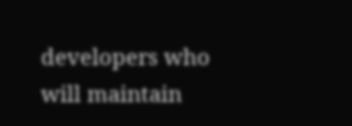developers who will maintain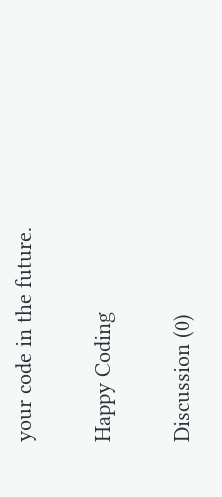your code in the future.

Happy Coding

Discussion (0)